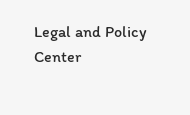Legal and Policy Center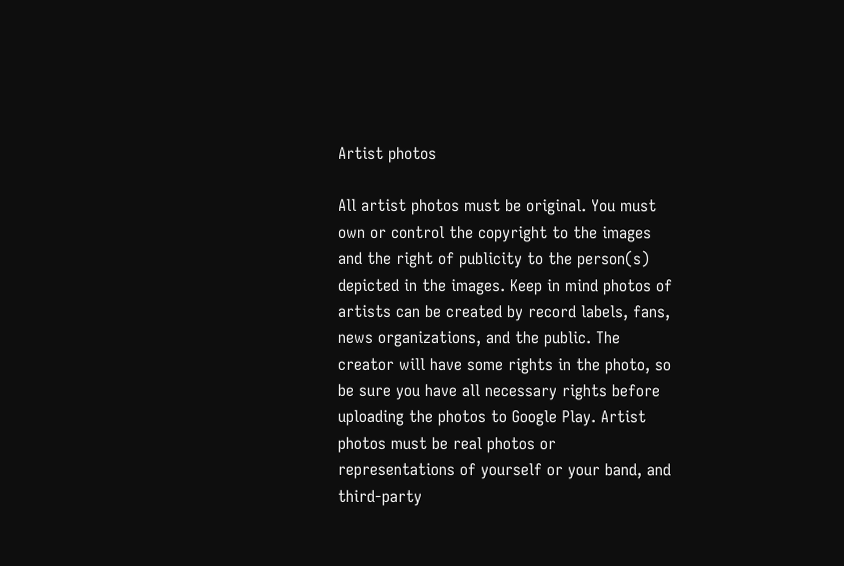Artist photos

All artist photos must be original. You must own or control the copyright to the images and the right of publicity to the person(s) depicted in the images. Keep in mind photos of artists can be created by record labels, fans, news organizations, and the public. The creator will have some rights in the photo, so be sure you have all necessary rights before uploading the photos to Google Play. Artist photos must be real photos or representations of yourself or your band, and third-party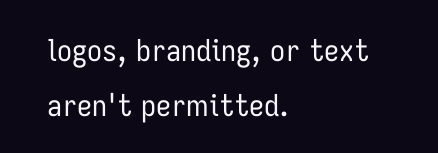logos, branding, or text aren't permitted.